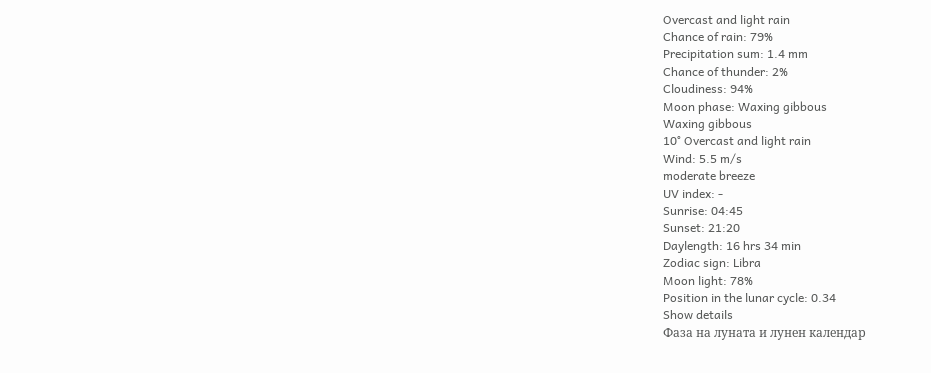Overcast and light rain
Chance of rain: 79%
Precipitation sum: 1.4 mm
Chance of thunder: 2%
Cloudiness: 94%
Moon phase: Waxing gibbous
Waxing gibbous
10° Overcast and light rain
Wind: 5.5 m/s
moderate breeze
UV index: -
Sunrise: 04:45
Sunset: 21:20
Daylength: 16 hrs 34 min
Zodiac sign: Libra
Moon light: 78%
Position in the lunar cycle: 0.34
Show details
Фаза на луната и лунен календар